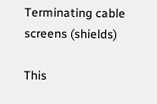Terminating cable screens (shields)

This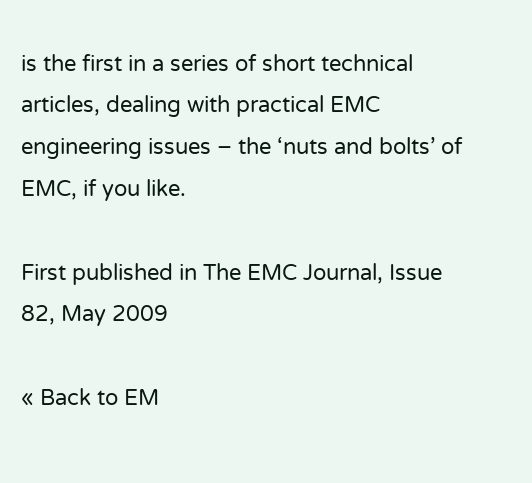is the first in a series of short technical articles, dealing with practical EMC engineering issues – the ‘nuts and bolts’ of EMC, if you like.

First published in The EMC Journal, Issue 82, May 2009

« Back to EM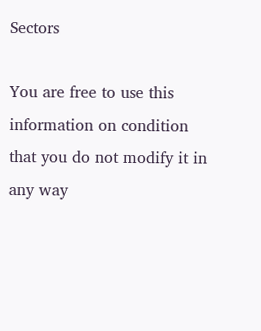Sectors

You are free to use this information on condition that you do not modify it in any way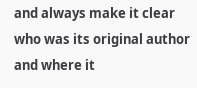and always make it clear who was its original author and where it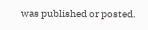was published or posted.